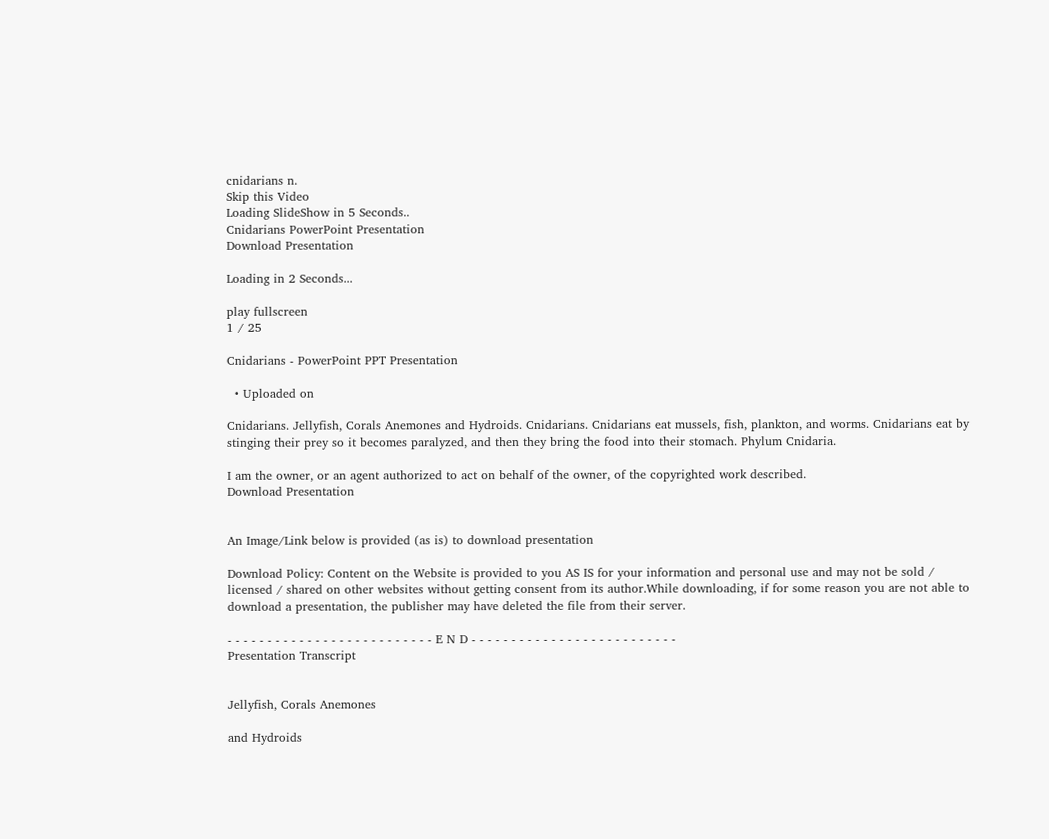cnidarians n.
Skip this Video
Loading SlideShow in 5 Seconds..
Cnidarians PowerPoint Presentation
Download Presentation

Loading in 2 Seconds...

play fullscreen
1 / 25

Cnidarians - PowerPoint PPT Presentation

  • Uploaded on

Cnidarians. Jellyfish, Corals Anemones and Hydroids. Cnidarians. Cnidarians eat mussels, fish, plankton, and worms. Cnidarians eat by stinging their prey so it becomes paralyzed, and then they bring the food into their stomach. Phylum Cnidaria.

I am the owner, or an agent authorized to act on behalf of the owner, of the copyrighted work described.
Download Presentation


An Image/Link below is provided (as is) to download presentation

Download Policy: Content on the Website is provided to you AS IS for your information and personal use and may not be sold / licensed / shared on other websites without getting consent from its author.While downloading, if for some reason you are not able to download a presentation, the publisher may have deleted the file from their server.

- - - - - - - - - - - - - - - - - - - - - - - - - - E N D - - - - - - - - - - - - - - - - - - - - - - - - - -
Presentation Transcript


Jellyfish, Corals Anemones

and Hydroids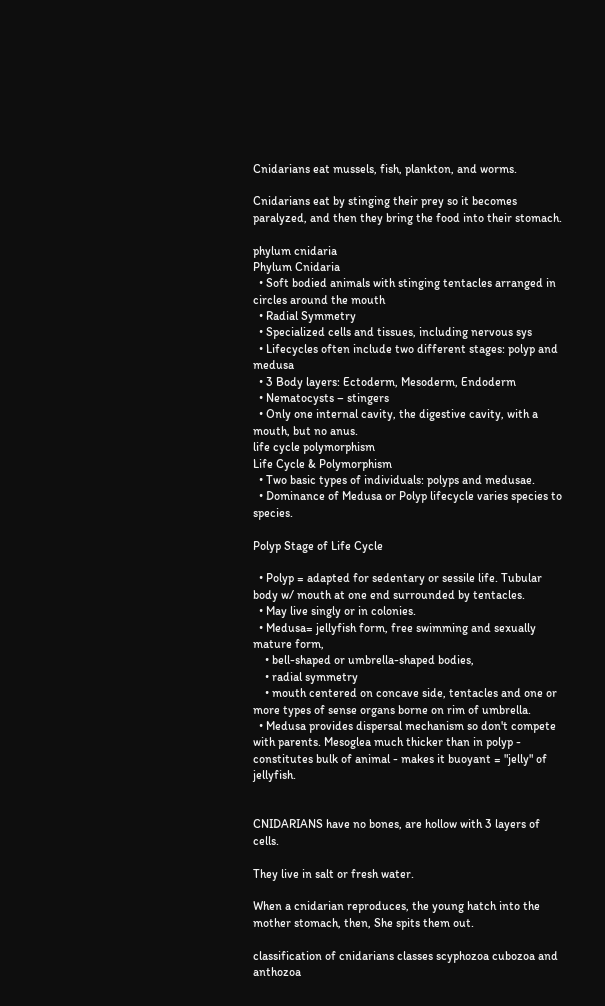Cnidarians eat mussels, fish, plankton, and worms.

Cnidarians eat by stinging their prey so it becomes paralyzed, and then they bring the food into their stomach.

phylum cnidaria
Phylum Cnidaria
  • Soft bodied animals with stinging tentacles arranged in circles around the mouth
  • Radial Symmetry
  • Specialized cells and tissues, including nervous sys
  • Lifecycles often include two different stages: polyp and medusa
  • 3 Body layers: Ectoderm, Mesoderm, Endoderm
  • Nematocysts – stingers
  • Only one internal cavity, the digestive cavity, with a mouth, but no anus.
life cycle polymorphism
Life Cycle & Polymorphism
  • Two basic types of individuals: polyps and medusae.
  • Dominance of Medusa or Polyp lifecycle varies species to species.

Polyp Stage of Life Cycle

  • Polyp = adapted for sedentary or sessile life. Tubular body w/ mouth at one end surrounded by tentacles.
  • May live singly or in colonies.
  • Medusa= jellyfish form, free swimming and sexually mature form,
    • bell-shaped or umbrella-shaped bodies,
    • radial symmetry
    • mouth centered on concave side, tentacles and one or more types of sense organs borne on rim of umbrella.
  • Medusa provides dispersal mechanism so don't compete with parents. Mesoglea much thicker than in polyp - constitutes bulk of animal - makes it buoyant = "jelly" of jellyfish.


CNIDARIANS have no bones, are hollow with 3 layers of cells.

They live in salt or fresh water.

When a cnidarian reproduces, the young hatch into the mother stomach, then, She spits them out.

classification of cnidarians classes scyphozoa cubozoa and anthozoa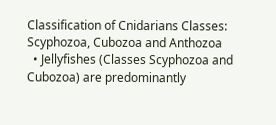Classification of Cnidarians Classes: Scyphozoa, Cubozoa and Anthozoa
  • Jellyfishes (Classes Scyphozoa and Cubozoa) are predominantly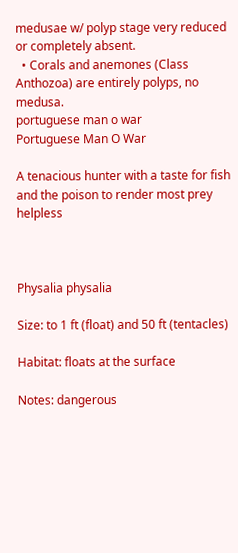medusae w/ polyp stage very reduced or completely absent.
  • Corals and anemones (Class Anthozoa) are entirely polyps, no medusa.
portuguese man o war
Portuguese Man O War

A tenacious hunter with a taste for fish and the poison to render most prey helpless



Physalia physalia

Size: to 1 ft (float) and 50 ft (tentacles)

Habitat: floats at the surface

Notes: dangerous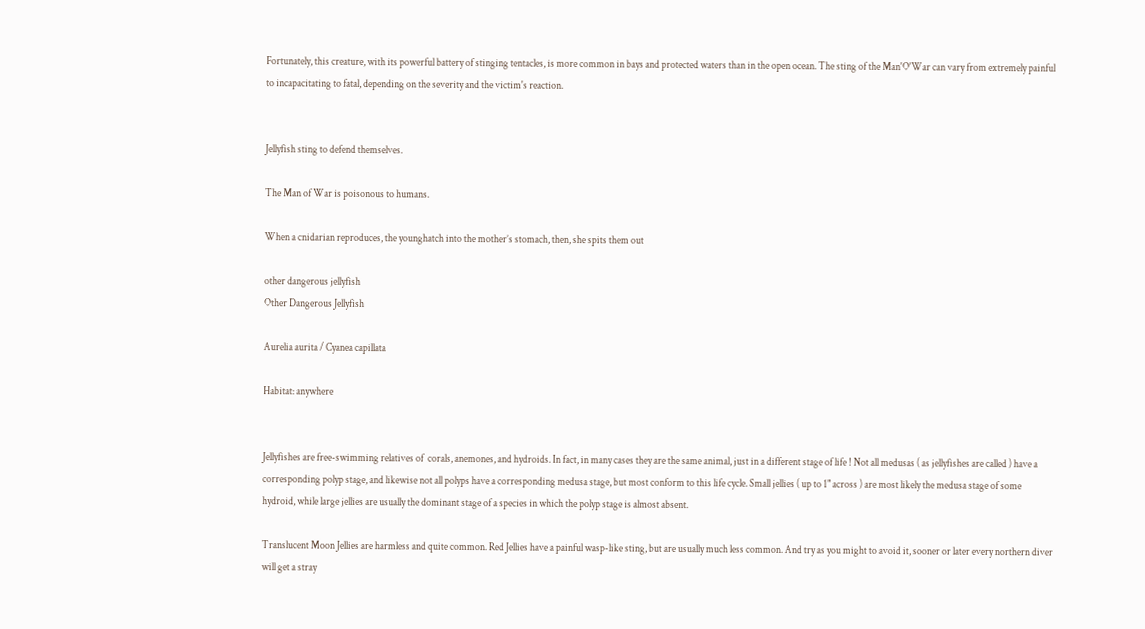Fortunately, this creature, with its powerful battery of stinging tentacles, is more common in bays and protected waters than in the open ocean. The sting of the Man'O'War can vary from extremely painful to incapacitating to fatal, depending on the severity and the victim's reaction.


Jellyfish sting to defend themselves.

The Man of War is poisonous to humans.

When a cnidarian reproduces, the younghatch into the mother’s stomach, then, she spits them out

other dangerous jellyfish
Other Dangerous Jellyfish

Aurelia aurita / Cyanea capillata

Habitat: anywhere


Jellyfishes are free-swimming relatives of  corals, anemones, and hydroids. In fact, in many cases they are the same animal, just in a different stage of life ! Not all medusas ( as jellyfishes are called ) have a corresponding polyp stage, and likewise not all polyps have a corresponding medusa stage, but most conform to this life cycle. Small jellies ( up to 1" across ) are most likely the medusa stage of some hydroid, while large jellies are usually the dominant stage of a species in which the polyp stage is almost absent.

Translucent Moon Jellies are harmless and quite common. Red Jellies have a painful wasp-like sting, but are usually much less common. And try as you might to avoid it, sooner or later every northern diver will get a stray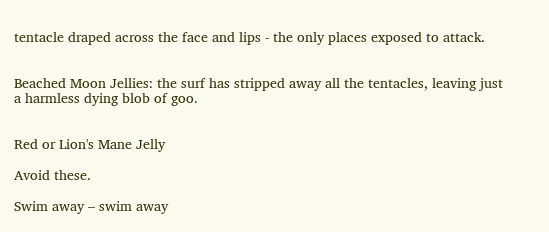tentacle draped across the face and lips - the only places exposed to attack.


Beached Moon Jellies: the surf has stripped away all the tentacles, leaving just a harmless dying blob of goo.


Red or Lion's Mane Jelly

Avoid these.

Swim away – swim away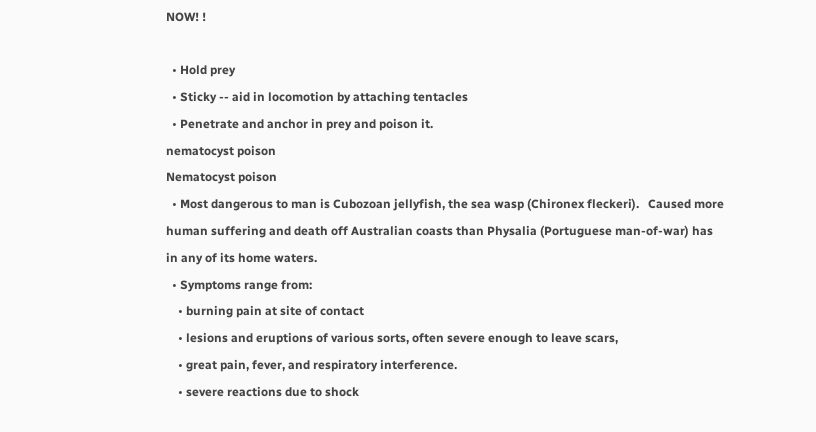NOW! !

  • Hold prey
  • Sticky -- aid in locomotion by attaching tentacles
  • Penetrate and anchor in prey and poison it.
nematocyst poison
Nematocyst poison
  • Most dangerous to man is Cubozoan jellyfish, the sea wasp (Chironex fleckeri).   Caused more human suffering and death off Australian coasts than Physalia (Portuguese man-of-war) has in any of its home waters.
  • Symptoms range from:
    • burning pain at site of contact
    • lesions and eruptions of various sorts, often severe enough to leave scars,
    • great pain, fever, and respiratory interference.
    • severe reactions due to shock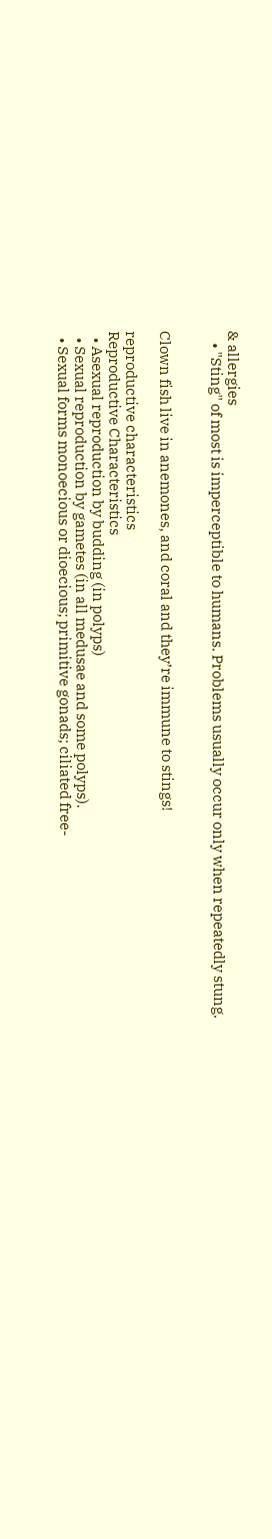& allergies
    • "Sting" of most is imperceptible to humans. Problems usually occur only when repeatedly stung.


Clown fish live in anemones, and coral and they’re immune to stings!

reproductive characteristics
Reproductive Characteristics
  • Asexual reproduction by budding (in polyps)
  • Sexual reproduction by gametes (in all medusae and some polyps).
  • Sexual forms monoecious or dioecious; primitive gonads; ciliated free-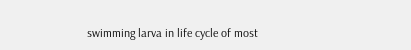swimming larva in life cycle of most